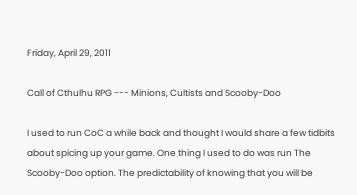Friday, April 29, 2011

Call of Cthulhu RPG --- Minions, Cultists and Scooby-Doo

I used to run CoC a while back and thought I would share a few tidbits about spicing up your game. One thing I used to do was run The Scooby-Doo option. The predictability of knowing that you will be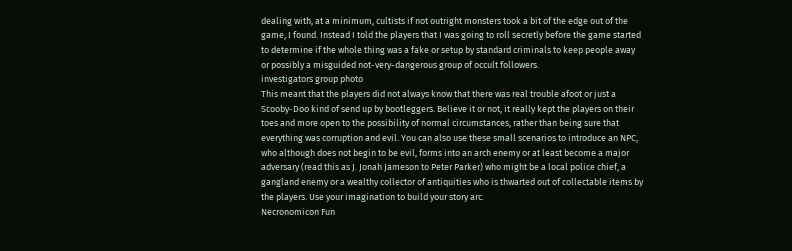dealing with, at a minimum, cultists if not outright monsters took a bit of the edge out of the game, I found. Instead I told the players that I was going to roll secretly before the game started to determine if the whole thing was a fake or setup by standard criminals to keep people away or possibly a misguided not-very-dangerous group of occult followers.
investigators group photo
This meant that the players did not always know that there was real trouble afoot or just a Scooby-Doo kind of send up by bootleggers. Believe it or not, it really kept the players on their toes and more open to the possibility of normal circumstances, rather than being sure that everything was corruption and evil. You can also use these small scenarios to introduce an NPC, who although does not begin to be evil, forms into an arch enemy or at least become a major adversary (read this as J. Jonah Jameson to Peter Parker) who might be a local police chief, a gangland enemy or a wealthy collector of antiquities who is thwarted out of collectable items by the players. Use your imagination to build your story arc.
Necronomicon Fun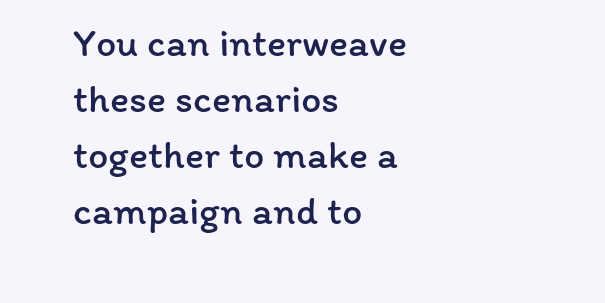You can interweave these scenarios together to make a campaign and to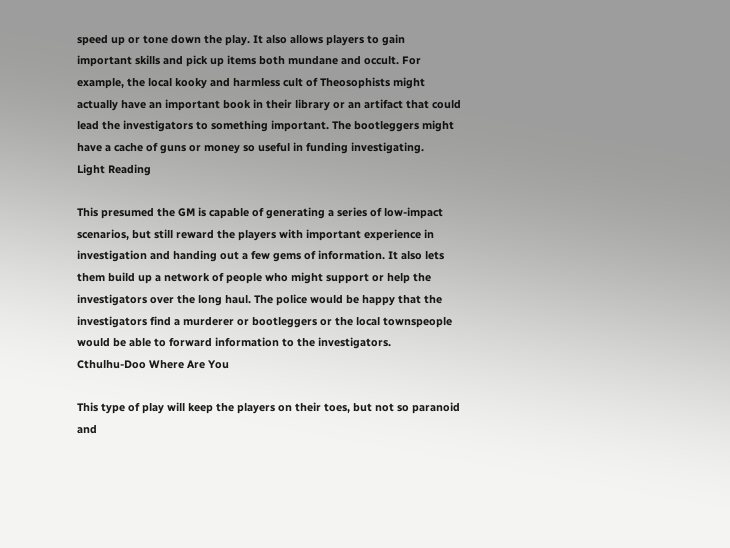speed up or tone down the play. It also allows players to gain important skills and pick up items both mundane and occult. For example, the local kooky and harmless cult of Theosophists might actually have an important book in their library or an artifact that could lead the investigators to something important. The bootleggers might have a cache of guns or money so useful in funding investigating.
Light Reading

This presumed the GM is capable of generating a series of low-impact scenarios, but still reward the players with important experience in investigation and handing out a few gems of information. It also lets them build up a network of people who might support or help the investigators over the long haul. The police would be happy that the investigators find a murderer or bootleggers or the local townspeople would be able to forward information to the investigators.
Cthulhu-Doo Where Are You

This type of play will keep the players on their toes, but not so paranoid and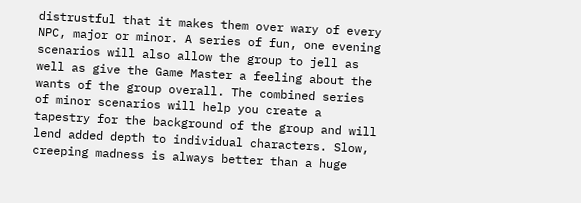distrustful that it makes them over wary of every NPC, major or minor. A series of fun, one evening scenarios will also allow the group to jell as well as give the Game Master a feeling about the wants of the group overall. The combined series of minor scenarios will help you create a tapestry for the background of the group and will lend added depth to individual characters. Slow, creeping madness is always better than a huge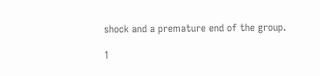shock and a premature end of the group.

1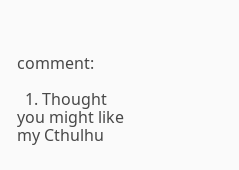comment:

  1. Thought you might like my Cthulhu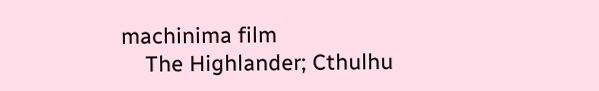machinima film
    The Highlander; Cthulhu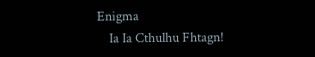Enigma
    Ia Ia Cthulhu Fhtagn!